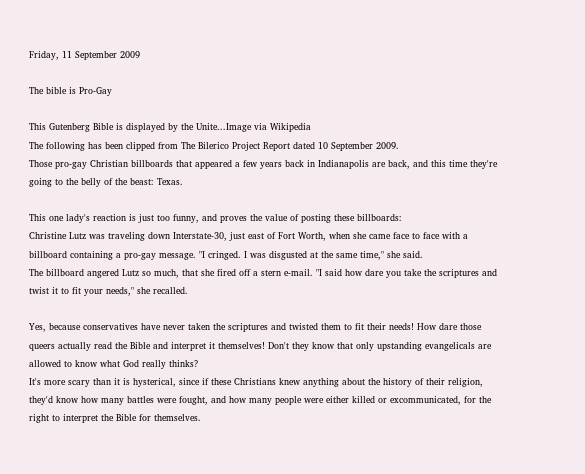Friday, 11 September 2009

The bible is Pro-Gay

This Gutenberg Bible is displayed by the Unite...Image via Wikipedia
The following has been clipped from The Bilerico Project Report dated 10 September 2009.
Those pro-gay Christian billboards that appeared a few years back in Indianapolis are back, and this time they're going to the belly of the beast: Texas.

This one lady's reaction is just too funny, and proves the value of posting these billboards:
Christine Lutz was traveling down Interstate-30, just east of Fort Worth, when she came face to face with a billboard containing a pro-gay message. "I cringed. I was disgusted at the same time," she said.
The billboard angered Lutz so much, that she fired off a stern e-mail. "I said how dare you take the scriptures and twist it to fit your needs," she recalled.

Yes, because conservatives have never taken the scriptures and twisted them to fit their needs! How dare those queers actually read the Bible and interpret it themselves! Don't they know that only upstanding evangelicals are allowed to know what God really thinks?
It's more scary than it is hysterical, since if these Christians knew anything about the history of their religion, they'd know how many battles were fought, and how many people were either killed or excommunicated, for the right to interpret the Bible for themselves.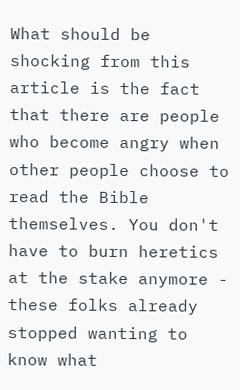What should be shocking from this article is the fact that there are people who become angry when other people choose to read the Bible themselves. You don't have to burn heretics at the stake anymore - these folks already stopped wanting to know what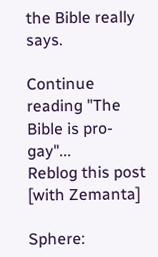the Bible really says.

Continue reading "The Bible is pro-gay"...
Reblog this post [with Zemanta]

Sphere: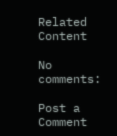Related Content

No comments:

Post a Comment